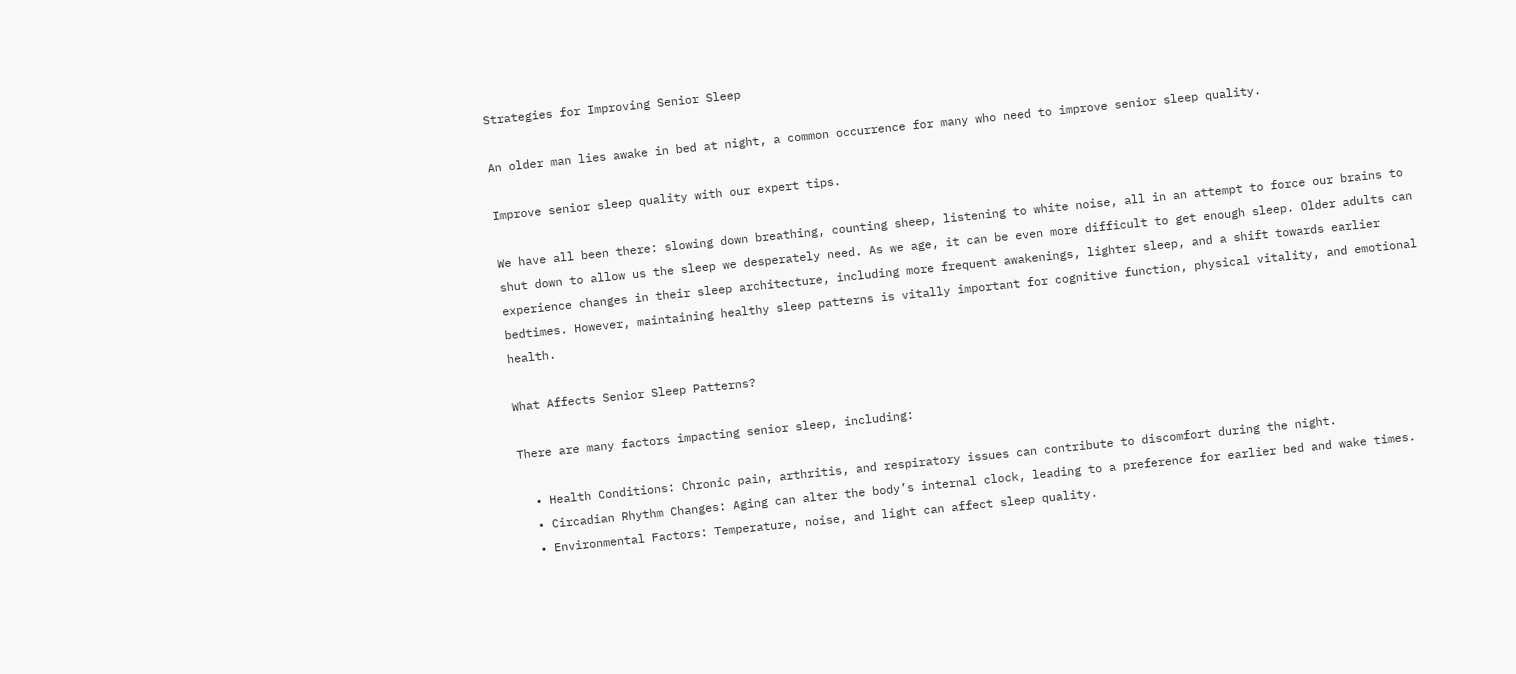Strategies for Improving Senior Sleep

An older man lies awake in bed at night, a common occurrence for many who need to improve senior sleep quality.

Improve senior sleep quality with our expert tips.

We have all been there: slowing down breathing, counting sheep, listening to white noise, all in an attempt to force our brains to shut down to allow us the sleep we desperately need. As we age, it can be even more difficult to get enough sleep. Older adults can experience changes in their sleep architecture, including more frequent awakenings, lighter sleep, and a shift towards earlier bedtimes. However, maintaining healthy sleep patterns is vitally important for cognitive function, physical vitality, and emotional health.

What Affects Senior Sleep Patterns?

There are many factors impacting senior sleep, including:

  • Health Conditions: Chronic pain, arthritis, and respiratory issues can contribute to discomfort during the night.
  • Circadian Rhythm Changes: Aging can alter the body’s internal clock, leading to a preference for earlier bed and wake times.
  • Environmental Factors: Temperature, noise, and light can affect sleep quality.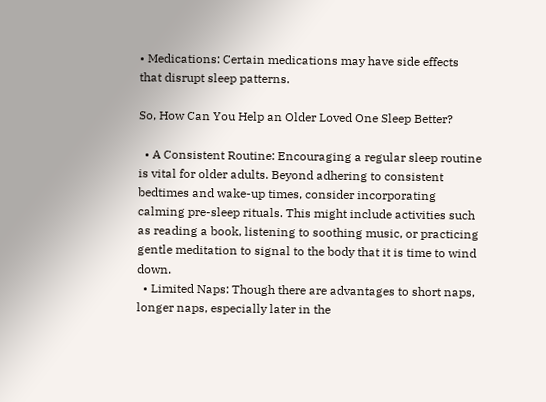• Medications: Certain medications may have side effects that disrupt sleep patterns.

So, How Can You Help an Older Loved One Sleep Better?

  • A Consistent Routine: Encouraging a regular sleep routine is vital for older adults. Beyond adhering to consistent bedtimes and wake-up times, consider incorporating calming pre-sleep rituals. This might include activities such as reading a book, listening to soothing music, or practicing gentle meditation to signal to the body that it is time to wind down.
  • Limited Naps: Though there are advantages to short naps, longer naps, especially later in the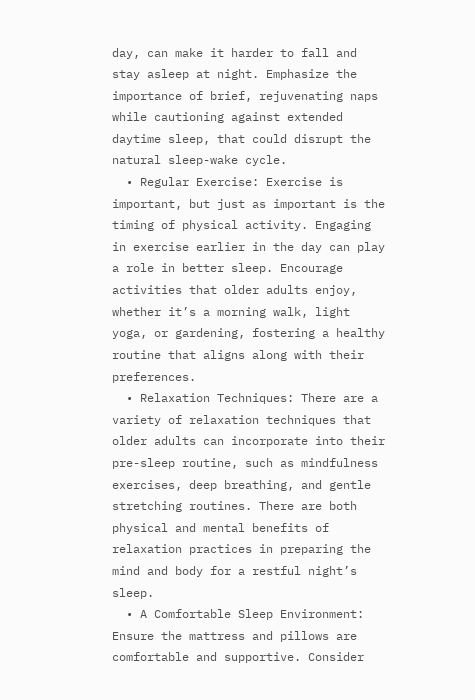day, can make it harder to fall and stay asleep at night. Emphasize the importance of brief, rejuvenating naps while cautioning against extended daytime sleep, that could disrupt the natural sleep-wake cycle.
  • Regular Exercise: Exercise is important, but just as important is the timing of physical activity. Engaging in exercise earlier in the day can play a role in better sleep. Encourage activities that older adults enjoy, whether it’s a morning walk, light yoga, or gardening, fostering a healthy routine that aligns along with their preferences.
  • Relaxation Techniques: There are a variety of relaxation techniques that older adults can incorporate into their pre-sleep routine, such as mindfulness exercises, deep breathing, and gentle stretching routines. There are both physical and mental benefits of relaxation practices in preparing the mind and body for a restful night’s sleep.
  • A Comfortable Sleep Environment: Ensure the mattress and pillows are comfortable and supportive. Consider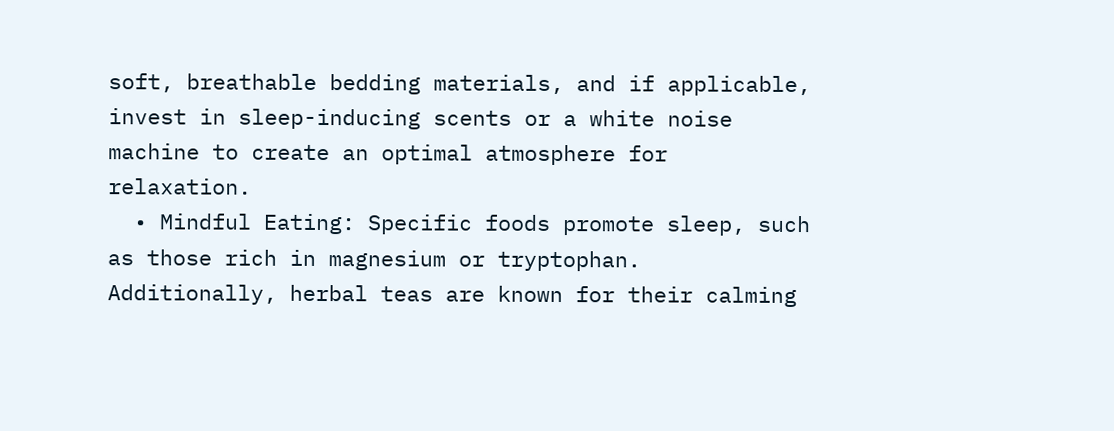soft, breathable bedding materials, and if applicable, invest in sleep-inducing scents or a white noise machine to create an optimal atmosphere for relaxation.
  • Mindful Eating: Specific foods promote sleep, such as those rich in magnesium or tryptophan. Additionally, herbal teas are known for their calming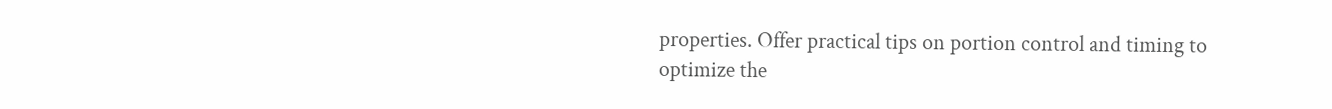properties. Offer practical tips on portion control and timing to optimize the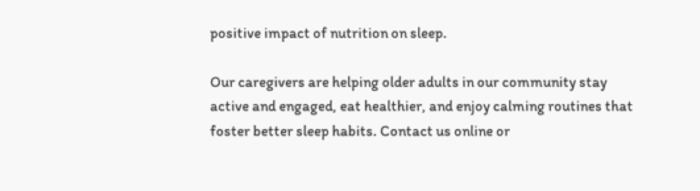positive impact of nutrition on sleep.

Our caregivers are helping older adults in our community stay active and engaged, eat healthier, and enjoy calming routines that foster better sleep habits. Contact us online or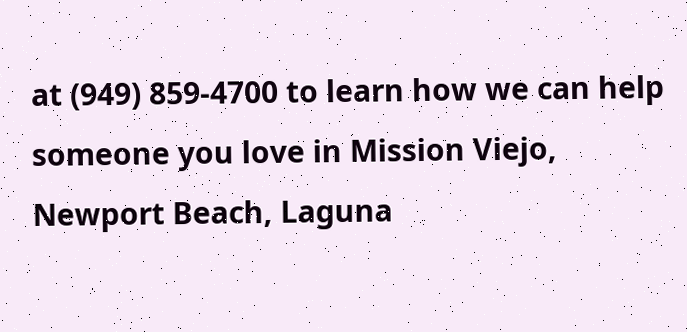at (949) 859-4700 to learn how we can help someone you love in Mission Viejo, Newport Beach, Laguna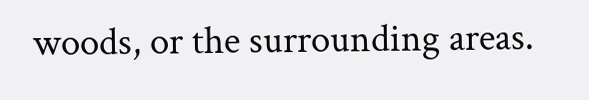woods, or the surrounding areas.